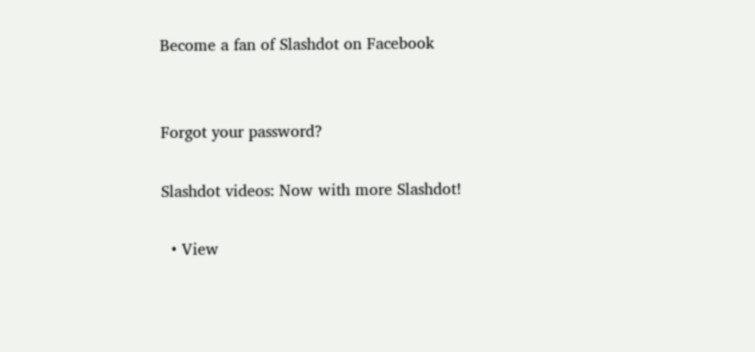Become a fan of Slashdot on Facebook


Forgot your password?

Slashdot videos: Now with more Slashdot!

  • View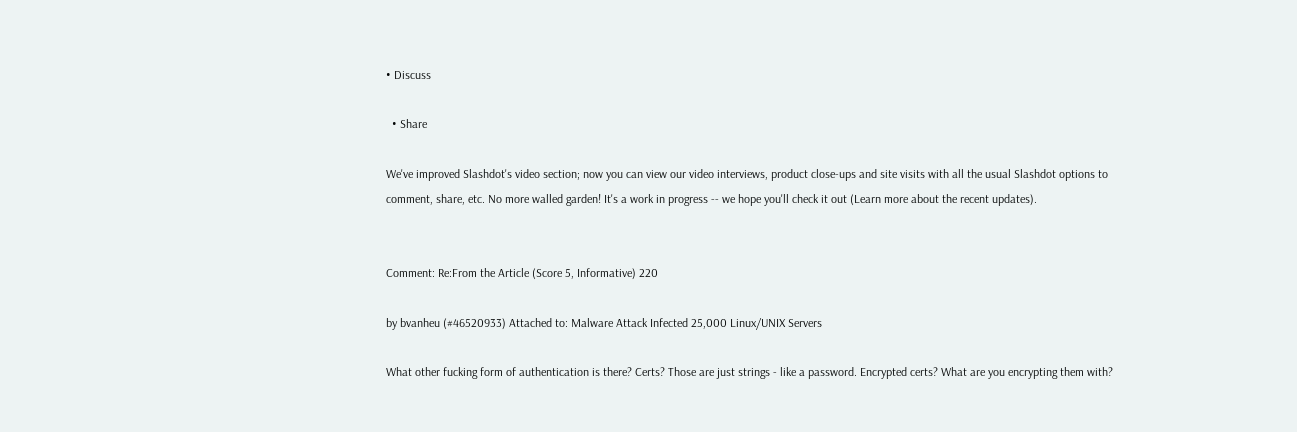• Discuss

  • Share

We've improved Slashdot's video section; now you can view our video interviews, product close-ups and site visits with all the usual Slashdot options to comment, share, etc. No more walled garden! It's a work in progress -- we hope you'll check it out (Learn more about the recent updates).


Comment: Re:From the Article (Score 5, Informative) 220

by bvanheu (#46520933) Attached to: Malware Attack Infected 25,000 Linux/UNIX Servers

What other fucking form of authentication is there? Certs? Those are just strings - like a password. Encrypted certs? What are you encrypting them with?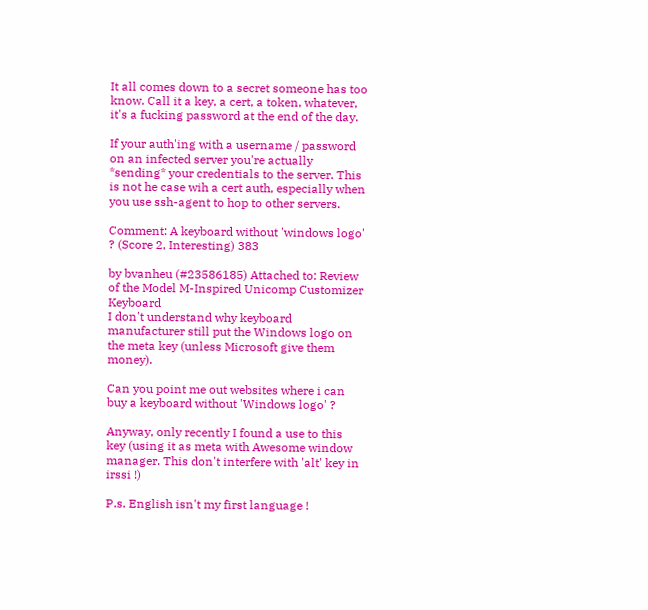It all comes down to a secret someone has too know. Call it a key, a cert, a token, whatever, it's a fucking password at the end of the day.

If your auth'ing with a username / password on an infected server you're actually *sending* your credentials to the server. This is not he case wih a cert auth, especially when you use ssh-agent to hop to other servers.

Comment: A keyboard without 'windows logo' ? (Score 2, Interesting) 383

by bvanheu (#23586185) Attached to: Review of the Model M-Inspired Unicomp Customizer Keyboard
I don't understand why keyboard manufacturer still put the Windows logo on the meta key (unless Microsoft give them money).

Can you point me out websites where i can buy a keyboard without 'Windows logo' ?

Anyway, only recently I found a use to this key (using it as meta with Awesome window manager. This don't interfere with 'alt' key in irssi !)

P.s. English isn't my first language !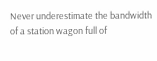Never underestimate the bandwidth of a station wagon full of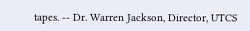tapes. -- Dr. Warren Jackson, Director, UTCS